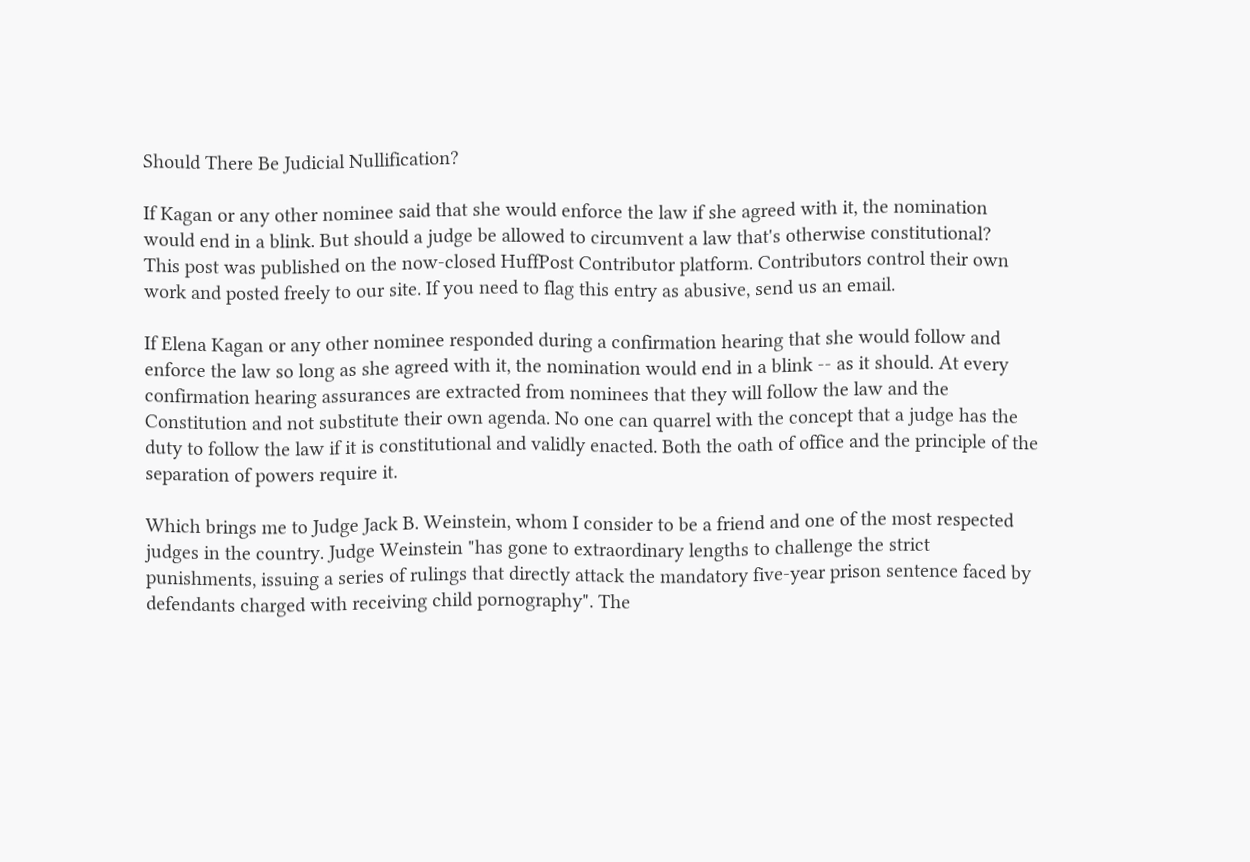Should There Be Judicial Nullification?

If Kagan or any other nominee said that she would enforce the law if she agreed with it, the nomination would end in a blink. But should a judge be allowed to circumvent a law that's otherwise constitutional?
This post was published on the now-closed HuffPost Contributor platform. Contributors control their own work and posted freely to our site. If you need to flag this entry as abusive, send us an email.

If Elena Kagan or any other nominee responded during a confirmation hearing that she would follow and enforce the law so long as she agreed with it, the nomination would end in a blink -- as it should. At every confirmation hearing assurances are extracted from nominees that they will follow the law and the Constitution and not substitute their own agenda. No one can quarrel with the concept that a judge has the duty to follow the law if it is constitutional and validly enacted. Both the oath of office and the principle of the separation of powers require it.

Which brings me to Judge Jack B. Weinstein, whom I consider to be a friend and one of the most respected judges in the country. Judge Weinstein "has gone to extraordinary lengths to challenge the strict punishments, issuing a series of rulings that directly attack the mandatory five-year prison sentence faced by defendants charged with receiving child pornography". The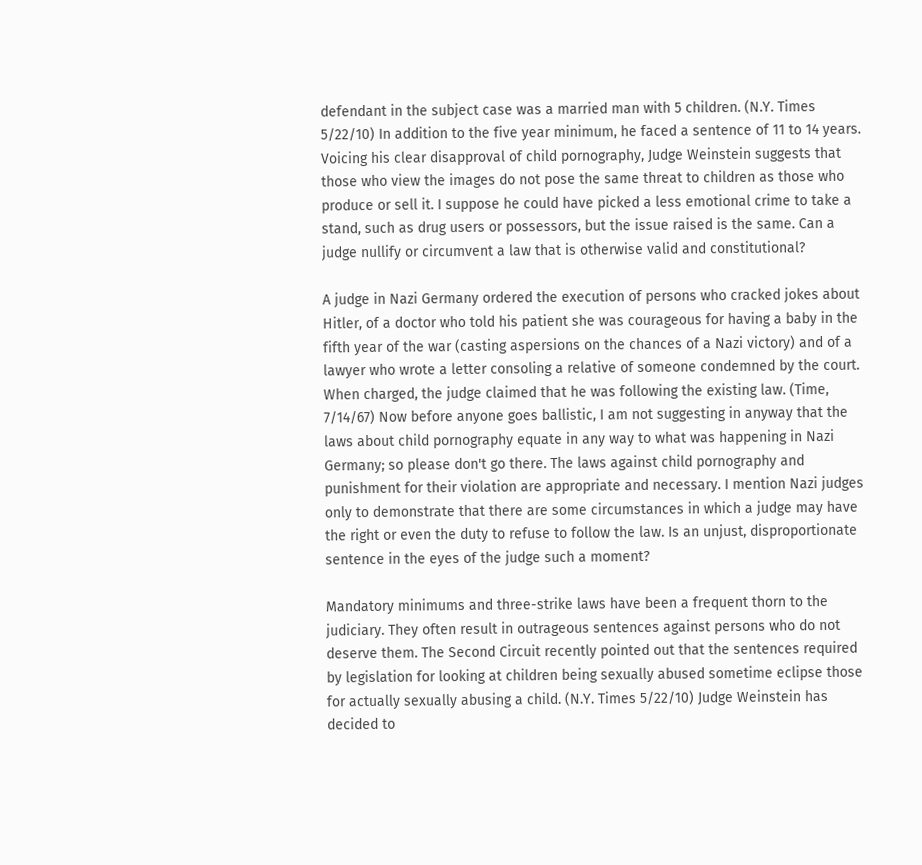defendant in the subject case was a married man with 5 children. (N.Y. Times 5/22/10) In addition to the five year minimum, he faced a sentence of 11 to 14 years. Voicing his clear disapproval of child pornography, Judge Weinstein suggests that those who view the images do not pose the same threat to children as those who produce or sell it. I suppose he could have picked a less emotional crime to take a stand, such as drug users or possessors, but the issue raised is the same. Can a judge nullify or circumvent a law that is otherwise valid and constitutional?

A judge in Nazi Germany ordered the execution of persons who cracked jokes about Hitler, of a doctor who told his patient she was courageous for having a baby in the fifth year of the war (casting aspersions on the chances of a Nazi victory) and of a lawyer who wrote a letter consoling a relative of someone condemned by the court. When charged, the judge claimed that he was following the existing law. (Time, 7/14/67) Now before anyone goes ballistic, I am not suggesting in anyway that the laws about child pornography equate in any way to what was happening in Nazi Germany; so please don't go there. The laws against child pornography and punishment for their violation are appropriate and necessary. I mention Nazi judges only to demonstrate that there are some circumstances in which a judge may have the right or even the duty to refuse to follow the law. Is an unjust, disproportionate sentence in the eyes of the judge such a moment?

Mandatory minimums and three-strike laws have been a frequent thorn to the judiciary. They often result in outrageous sentences against persons who do not deserve them. The Second Circuit recently pointed out that the sentences required by legislation for looking at children being sexually abused sometime eclipse those for actually sexually abusing a child. (N.Y. Times 5/22/10) Judge Weinstein has decided to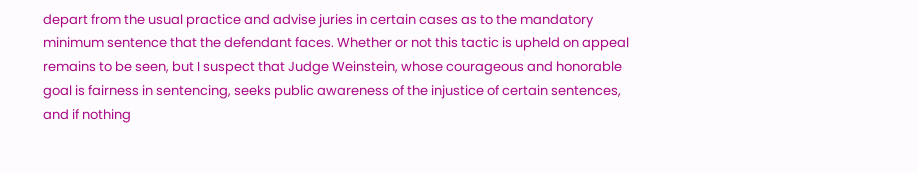depart from the usual practice and advise juries in certain cases as to the mandatory minimum sentence that the defendant faces. Whether or not this tactic is upheld on appeal remains to be seen, but I suspect that Judge Weinstein, whose courageous and honorable goal is fairness in sentencing, seeks public awareness of the injustice of certain sentences, and if nothing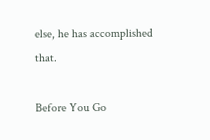else, he has accomplished that.

Before You Go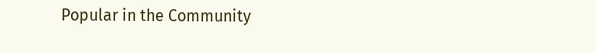Popular in the Community